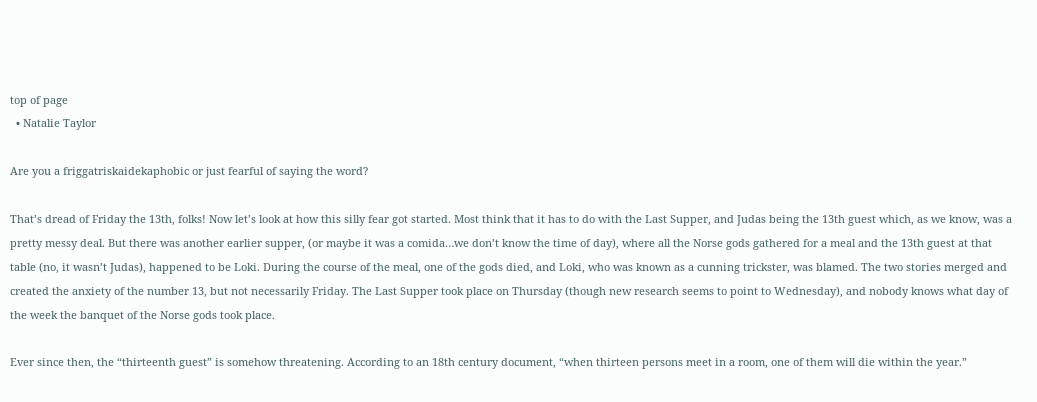top of page
  • Natalie Taylor

Are you a friggatriskaidekaphobic or just fearful of saying the word?

That’s dread of Friday the 13th, folks! Now let’s look at how this silly fear got started. Most think that it has to do with the Last Supper, and Judas being the 13th guest which, as we know, was a pretty messy deal. But there was another earlier supper, (or maybe it was a comida…we don’t know the time of day), where all the Norse gods gathered for a meal and the 13th guest at that table (no, it wasn’t Judas), happened to be Loki. During the course of the meal, one of the gods died, and Loki, who was known as a cunning trickster, was blamed. The two stories merged and created the anxiety of the number 13, but not necessarily Friday. The Last Supper took place on Thursday (though new research seems to point to Wednesday), and nobody knows what day of the week the banquet of the Norse gods took place.

Ever since then, the “thirteenth guest” is somehow threatening. According to an 18th century document, “when thirteen persons meet in a room, one of them will die within the year.”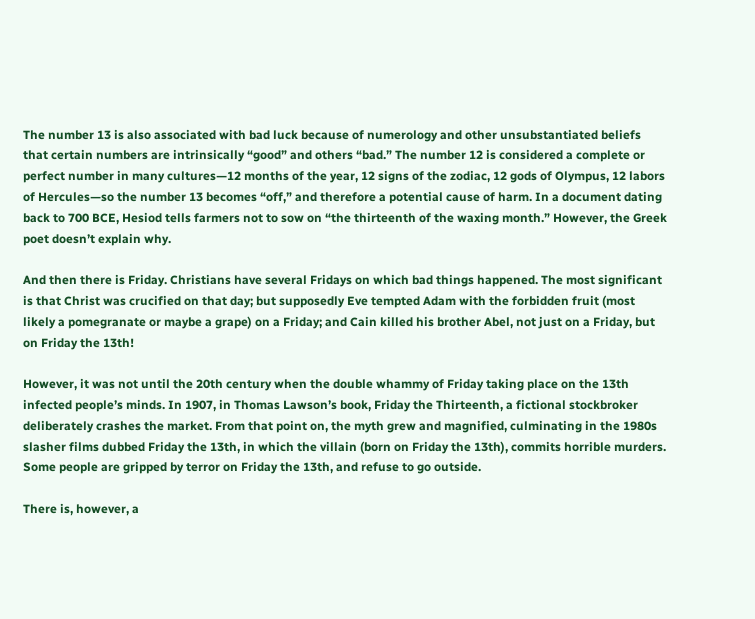The number 13 is also associated with bad luck because of numerology and other unsubstantiated beliefs that certain numbers are intrinsically “good” and others “bad.” The number 12 is considered a complete or perfect number in many cultures—12 months of the year, 12 signs of the zodiac, 12 gods of Olympus, 12 labors of Hercules—so the number 13 becomes “off,” and therefore a potential cause of harm. In a document dating back to 700 BCE, Hesiod tells farmers not to sow on “the thirteenth of the waxing month.” However, the Greek poet doesn’t explain why.

And then there is Friday. Christians have several Fridays on which bad things happened. The most significant is that Christ was crucified on that day; but supposedly Eve tempted Adam with the forbidden fruit (most likely a pomegranate or maybe a grape) on a Friday; and Cain killed his brother Abel, not just on a Friday, but on Friday the 13th!

However, it was not until the 20th century when the double whammy of Friday taking place on the 13th infected people’s minds. In 1907, in Thomas Lawson’s book, Friday the Thirteenth, a fictional stockbroker deliberately crashes the market. From that point on, the myth grew and magnified, culminating in the 1980s slasher films dubbed Friday the 13th, in which the villain (born on Friday the 13th), commits horrible murders. Some people are gripped by terror on Friday the 13th, and refuse to go outside.

There is, however, a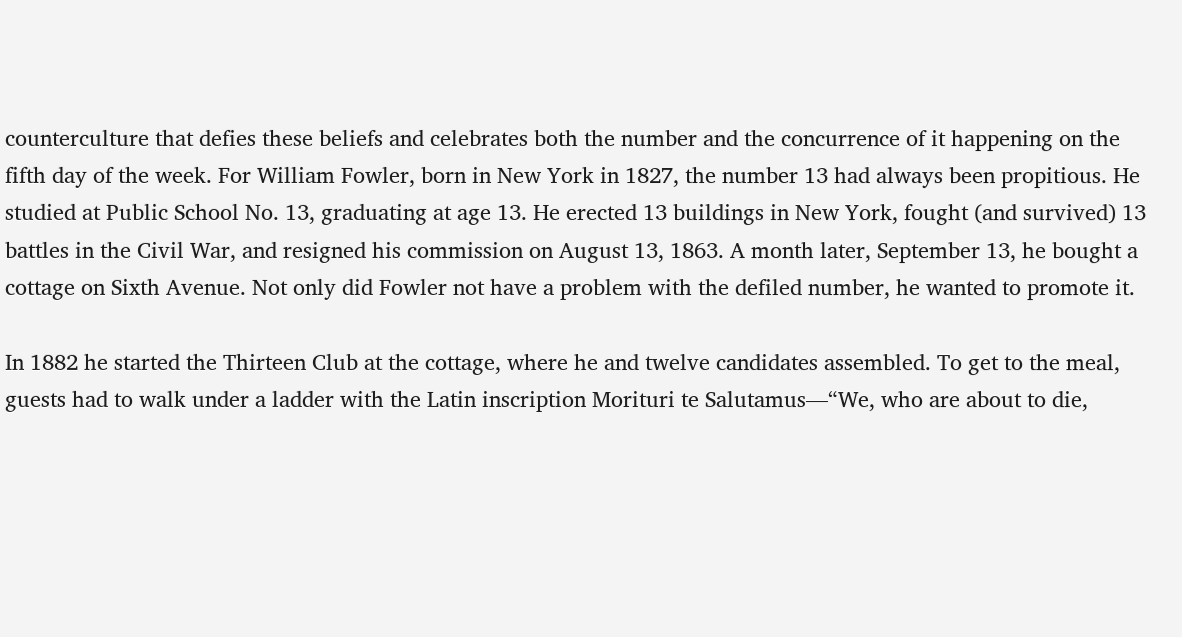counterculture that defies these beliefs and celebrates both the number and the concurrence of it happening on the fifth day of the week. For William Fowler, born in New York in 1827, the number 13 had always been propitious. He studied at Public School No. 13, graduating at age 13. He erected 13 buildings in New York, fought (and survived) 13 battles in the Civil War, and resigned his commission on August 13, 1863. A month later, September 13, he bought a cottage on Sixth Avenue. Not only did Fowler not have a problem with the defiled number, he wanted to promote it.

In 1882 he started the Thirteen Club at the cottage, where he and twelve candidates assembled. To get to the meal, guests had to walk under a ladder with the Latin inscription Morituri te Salutamus—“We, who are about to die,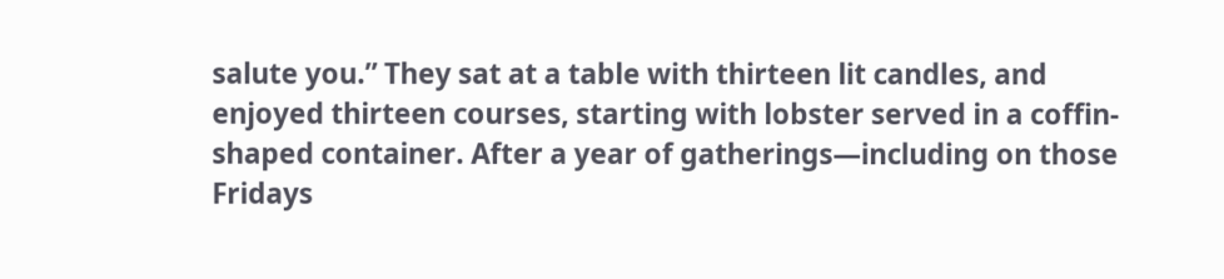salute you.” They sat at a table with thirteen lit candles, and enjoyed thirteen courses, starting with lobster served in a coffin-shaped container. After a year of gatherings—including on those Fridays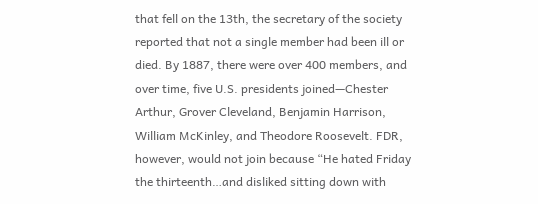that fell on the 13th, the secretary of the society reported that not a single member had been ill or died. By 1887, there were over 400 members, and over time, five U.S. presidents joined—Chester Arthur, Grover Cleveland, Benjamin Harrison, William McKinley, and Theodore Roosevelt. FDR, however, would not join because “He hated Friday the thirteenth…and disliked sitting down with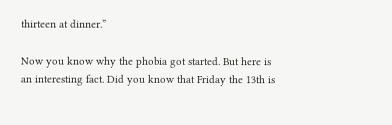thirteen at dinner.”

Now you know why the phobia got started. But here is an interesting fact. Did you know that Friday the 13th is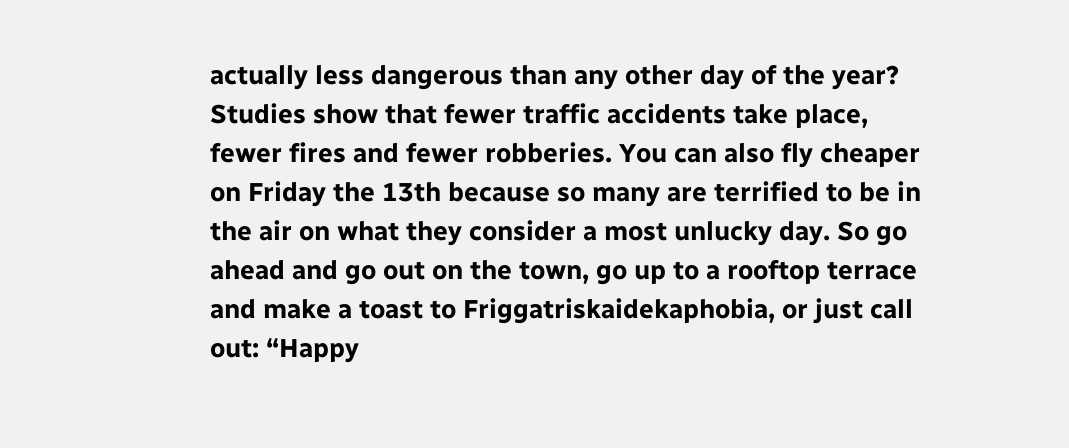actually less dangerous than any other day of the year? Studies show that fewer traffic accidents take place, fewer fires and fewer robberies. You can also fly cheaper on Friday the 13th because so many are terrified to be in the air on what they consider a most unlucky day. So go ahead and go out on the town, go up to a rooftop terrace and make a toast to Friggatriskaidekaphobia, or just call out: “Happy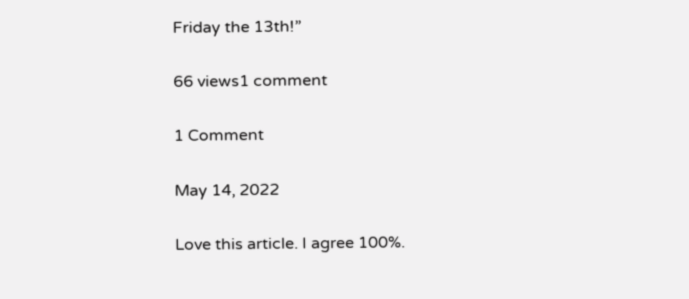Friday the 13th!”

66 views1 comment

1 Comment

May 14, 2022

Love this article. I agree 100%.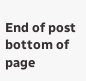End of post
bottom of page